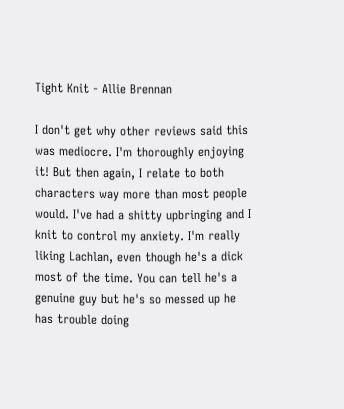Tight Knit - Allie Brennan

I don't get why other reviews said this was mediocre. I'm thoroughly enjoying it! But then again, I relate to both characters way more than most people would. I've had a shitty upbringing and I knit to control my anxiety. I'm really liking Lachlan, even though he's a dick most of the time. You can tell he's a genuine guy but he's so messed up he has trouble doing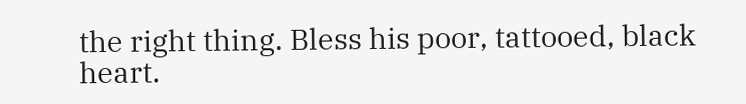the right thing. Bless his poor, tattooed, black heart.